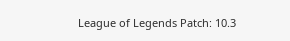League of Legends Patch: 10.3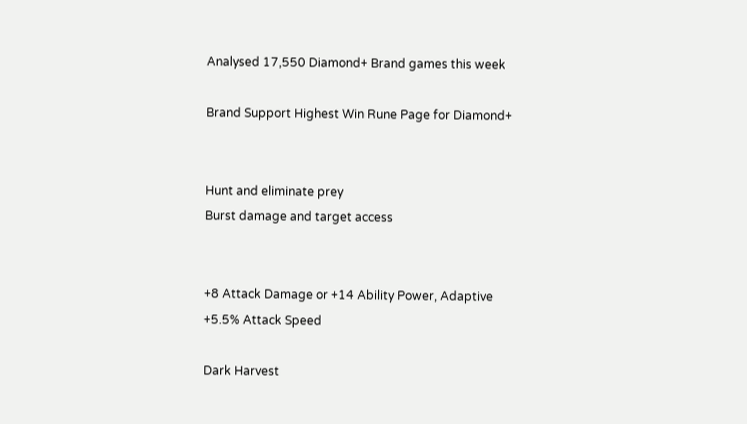Analysed 17,550 Diamond+ Brand games this week

Brand Support Highest Win Rune Page for Diamond+


Hunt and eliminate prey
Burst damage and target access


+8 Attack Damage or +14 Ability Power, Adaptive
+5.5% Attack Speed

Dark Harvest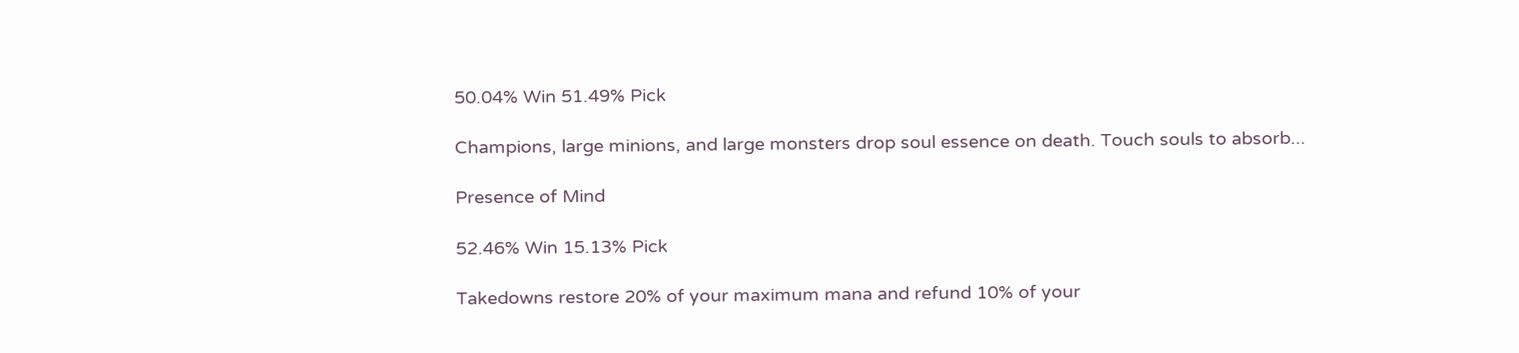50.04% Win 51.49% Pick

Champions, large minions, and large monsters drop soul essence on death. Touch souls to absorb...

Presence of Mind

52.46% Win 15.13% Pick

Takedowns restore 20% of your maximum mana and refund 10% of your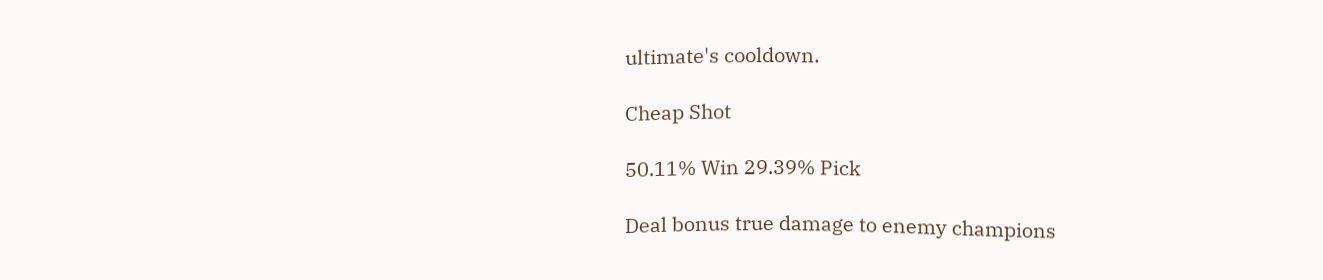ultimate's cooldown.

Cheap Shot

50.11% Win 29.39% Pick

Deal bonus true damage to enemy champions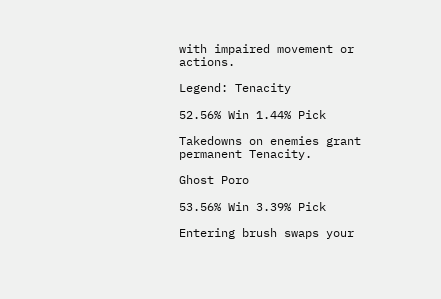with impaired movement or actions.

Legend: Tenacity

52.56% Win 1.44% Pick

Takedowns on enemies grant permanent Tenacity.

Ghost Poro

53.56% Win 3.39% Pick

Entering brush swaps your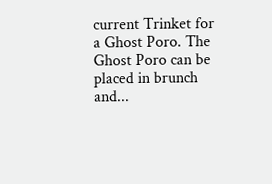current Trinket for a Ghost Poro. The Ghost Poro can be placed in brunch and...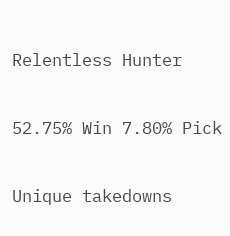Relentless Hunter

52.75% Win 7.80% Pick

Unique takedowns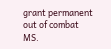grant permanent out of combat MS.